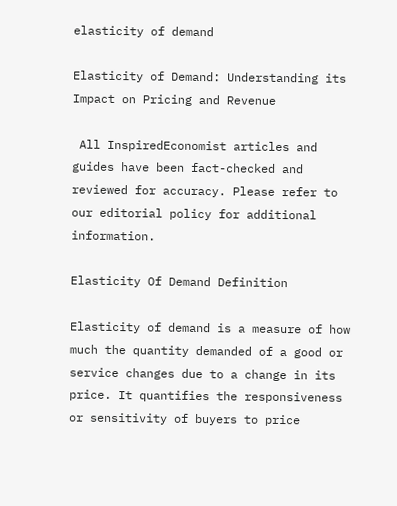elasticity of demand

Elasticity of Demand: Understanding its Impact on Pricing and Revenue

 All InspiredEconomist articles and guides have been fact-checked and reviewed for accuracy. Please refer to our editorial policy for additional information.

Elasticity Of Demand Definition

Elasticity of demand is a measure of how much the quantity demanded of a good or service changes due to a change in its price. It quantifies the responsiveness or sensitivity of buyers to price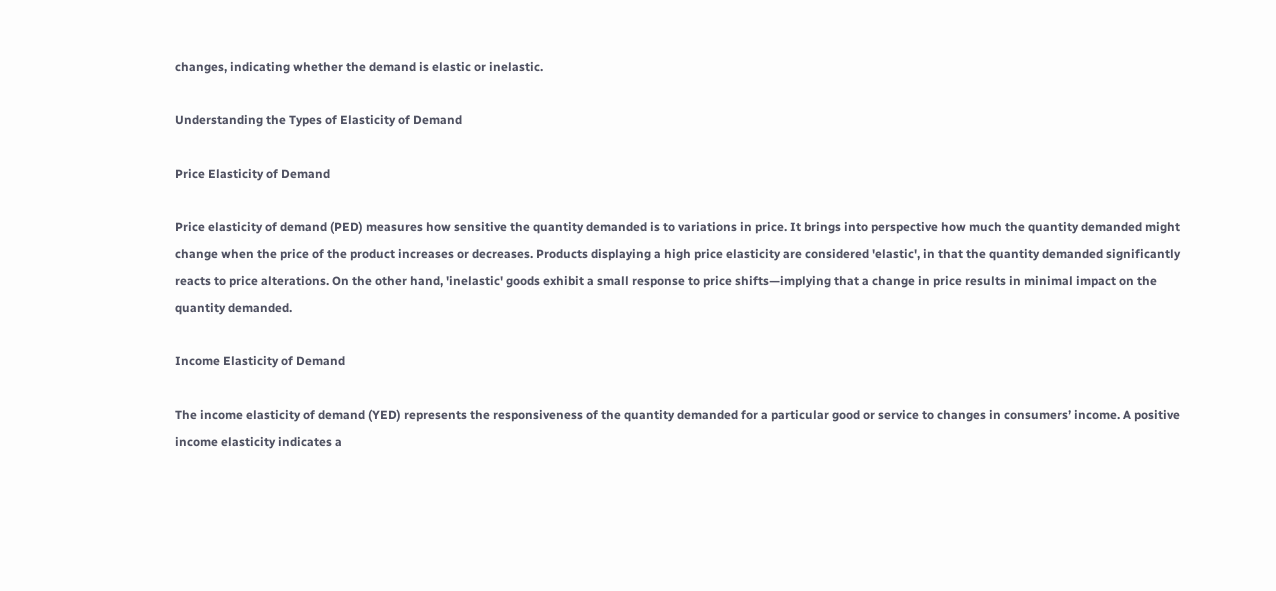changes, indicating whether the demand is elastic or inelastic.

Understanding the Types of Elasticity of Demand

Price Elasticity of Demand

Price elasticity of demand (PED) measures how sensitive the quantity demanded is to variations in price. It brings into perspective how much the quantity demanded might change when the price of the product increases or decreases. Products displaying a high price elasticity are considered 'elastic', in that the quantity demanded significantly reacts to price alterations. On the other hand, 'inelastic' goods exhibit a small response to price shifts—implying that a change in price results in minimal impact on the quantity demanded.

Income Elasticity of Demand

The income elasticity of demand (YED) represents the responsiveness of the quantity demanded for a particular good or service to changes in consumers’ income. A positive income elasticity indicates a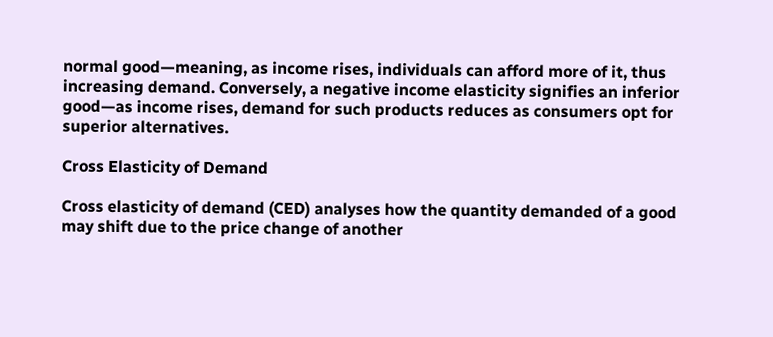normal good—meaning, as income rises, individuals can afford more of it, thus increasing demand. Conversely, a negative income elasticity signifies an inferior good—as income rises, demand for such products reduces as consumers opt for superior alternatives.

Cross Elasticity of Demand

Cross elasticity of demand (CED) analyses how the quantity demanded of a good may shift due to the price change of another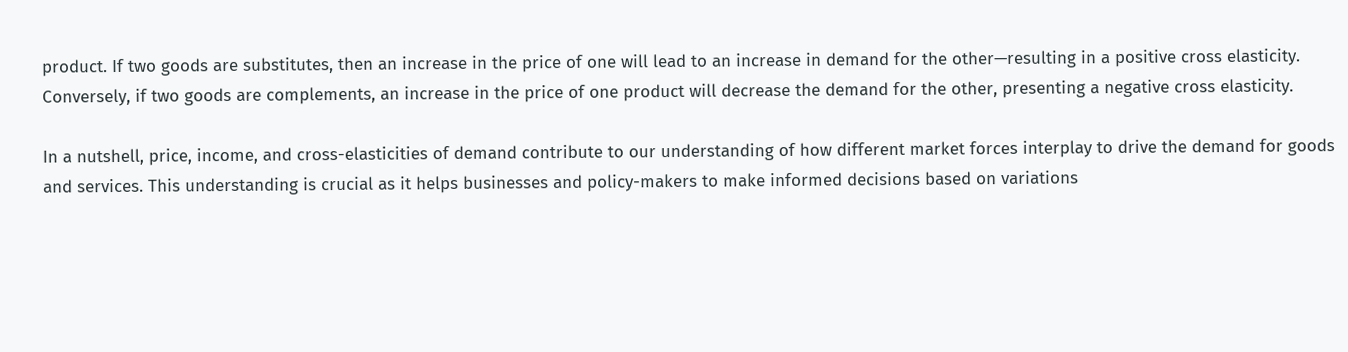product. If two goods are substitutes, then an increase in the price of one will lead to an increase in demand for the other—resulting in a positive cross elasticity. Conversely, if two goods are complements, an increase in the price of one product will decrease the demand for the other, presenting a negative cross elasticity.

In a nutshell, price, income, and cross-elasticities of demand contribute to our understanding of how different market forces interplay to drive the demand for goods and services. This understanding is crucial as it helps businesses and policy-makers to make informed decisions based on variations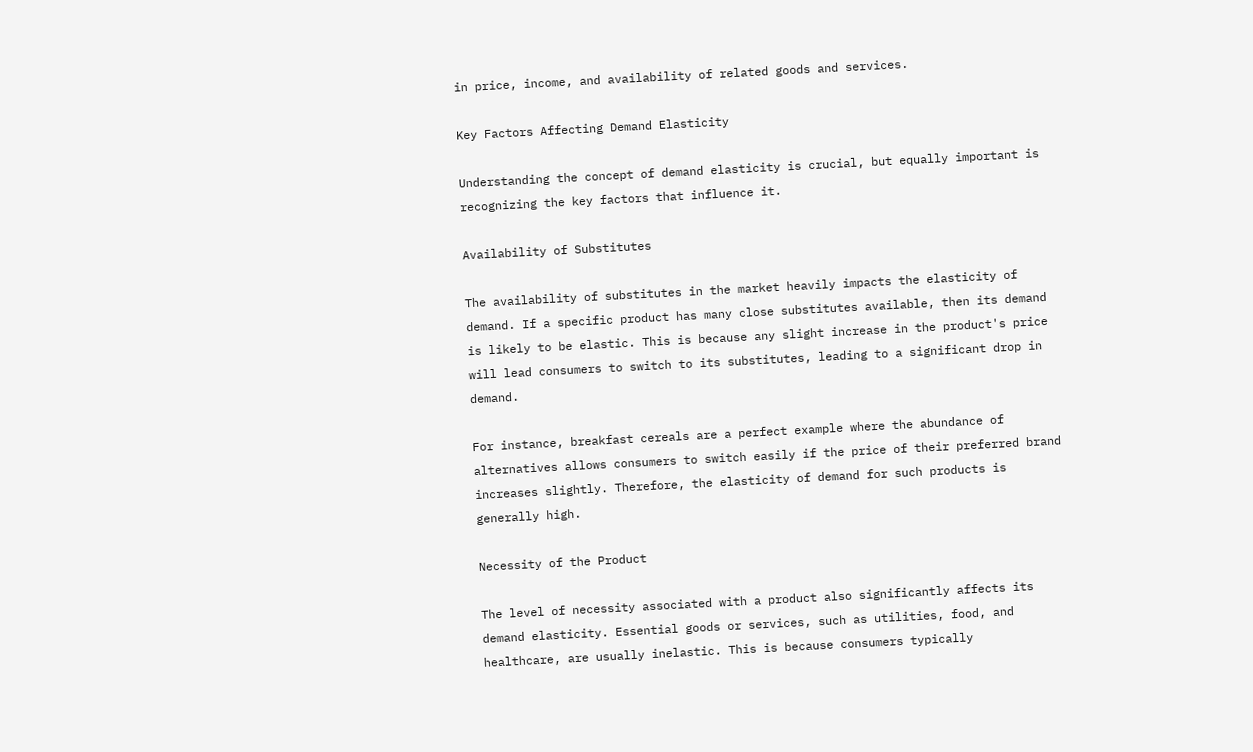in price, income, and availability of related goods and services.

Key Factors Affecting Demand Elasticity

Understanding the concept of demand elasticity is crucial, but equally important is recognizing the key factors that influence it.

Availability of Substitutes

The availability of substitutes in the market heavily impacts the elasticity of demand. If a specific product has many close substitutes available, then its demand is likely to be elastic. This is because any slight increase in the product's price will lead consumers to switch to its substitutes, leading to a significant drop in demand.

For instance, breakfast cereals are a perfect example where the abundance of alternatives allows consumers to switch easily if the price of their preferred brand increases slightly. Therefore, the elasticity of demand for such products is generally high.

Necessity of the Product

The level of necessity associated with a product also significantly affects its demand elasticity. Essential goods or services, such as utilities, food, and healthcare, are usually inelastic. This is because consumers typically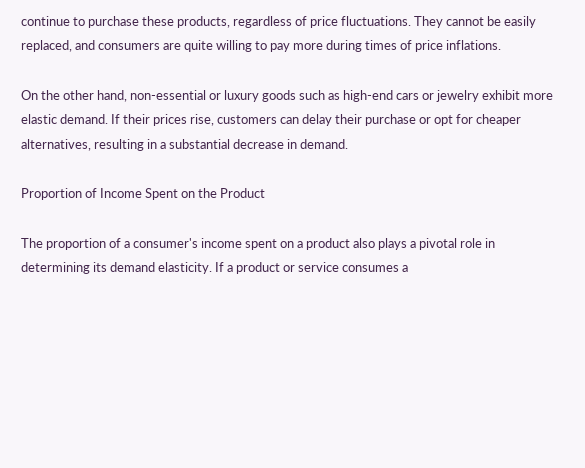continue to purchase these products, regardless of price fluctuations. They cannot be easily replaced, and consumers are quite willing to pay more during times of price inflations.

On the other hand, non-essential or luxury goods such as high-end cars or jewelry exhibit more elastic demand. If their prices rise, customers can delay their purchase or opt for cheaper alternatives, resulting in a substantial decrease in demand.

Proportion of Income Spent on the Product

The proportion of a consumer's income spent on a product also plays a pivotal role in determining its demand elasticity. If a product or service consumes a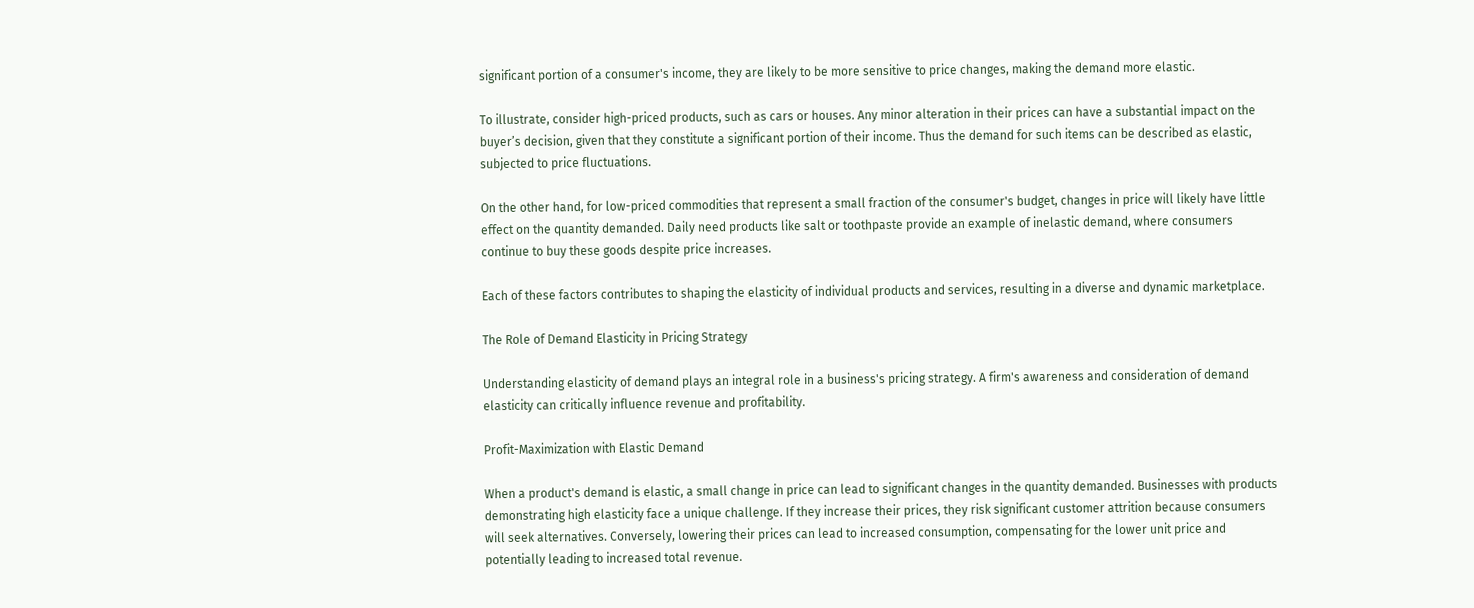significant portion of a consumer's income, they are likely to be more sensitive to price changes, making the demand more elastic.

To illustrate, consider high-priced products, such as cars or houses. Any minor alteration in their prices can have a substantial impact on the buyer’s decision, given that they constitute a significant portion of their income. Thus the demand for such items can be described as elastic, subjected to price fluctuations.

On the other hand, for low-priced commodities that represent a small fraction of the consumer's budget, changes in price will likely have little effect on the quantity demanded. Daily need products like salt or toothpaste provide an example of inelastic demand, where consumers continue to buy these goods despite price increases.

Each of these factors contributes to shaping the elasticity of individual products and services, resulting in a diverse and dynamic marketplace.

The Role of Demand Elasticity in Pricing Strategy

Understanding elasticity of demand plays an integral role in a business's pricing strategy. A firm's awareness and consideration of demand elasticity can critically influence revenue and profitability.

Profit-Maximization with Elastic Demand

When a product's demand is elastic, a small change in price can lead to significant changes in the quantity demanded. Businesses with products demonstrating high elasticity face a unique challenge. If they increase their prices, they risk significant customer attrition because consumers will seek alternatives. Conversely, lowering their prices can lead to increased consumption, compensating for the lower unit price and potentially leading to increased total revenue.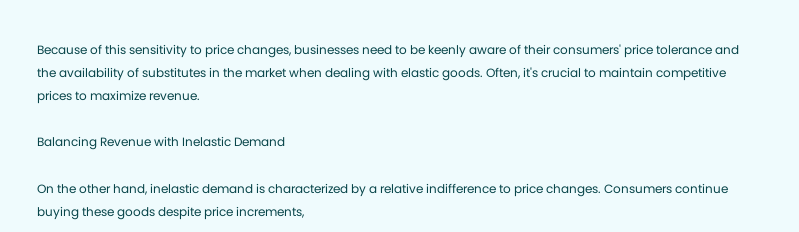Because of this sensitivity to price changes, businesses need to be keenly aware of their consumers' price tolerance and the availability of substitutes in the market when dealing with elastic goods. Often, it's crucial to maintain competitive prices to maximize revenue.

Balancing Revenue with Inelastic Demand

On the other hand, inelastic demand is characterized by a relative indifference to price changes. Consumers continue buying these goods despite price increments,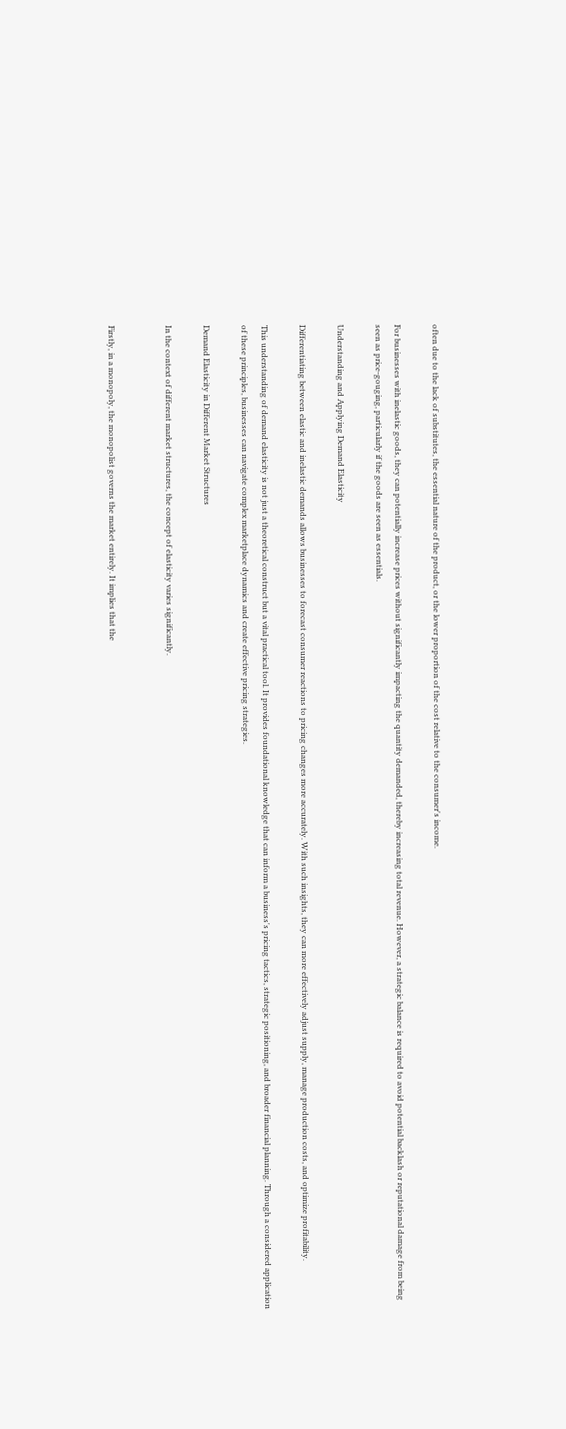often due to the lack of substitutes, the essential nature of the product, or the lower proportion of the cost relative to the consumer's income.

For businesses with inelastic goods, they can potentially increase prices without significantly impacting the quantity demanded, thereby increasing total revenue. However, a strategic balance is required to avoid potential backlash or reputational damage from being seen as price-gouging, particularly if the goods are seen as essentials.

Understanding and Applying Demand Elasticity

Differentiating between elastic and inelastic demands allows businesses to forecast consumer reactions to pricing changes more accurately. With such insights, they can more effectively adjust supply, manage production costs, and optimize profitability.

This understanding of demand elasticity is not just a theoretical construct but a vital practical tool. It provides foundational knowledge that can inform a business's pricing tactics, strategic positioning, and broader financial planning. Through a considered application of these principles, businesses can navigate complex marketplace dynamics and create effective pricing strategies.

Demand Elasticity in Different Market Structures

In the context of different market structures, the concept of elasticity varies significantly.


Firstly, in a monopoly, the monopolist governs the market entirely. It implies that the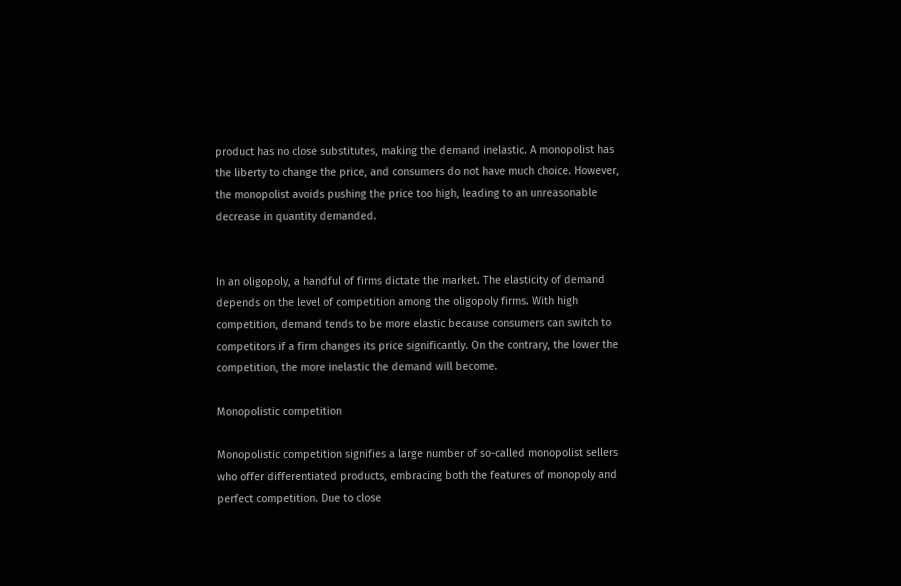product has no close substitutes, making the demand inelastic. A monopolist has the liberty to change the price, and consumers do not have much choice. However, the monopolist avoids pushing the price too high, leading to an unreasonable decrease in quantity demanded.


In an oligopoly, a handful of firms dictate the market. The elasticity of demand depends on the level of competition among the oligopoly firms. With high competition, demand tends to be more elastic because consumers can switch to competitors if a firm changes its price significantly. On the contrary, the lower the competition, the more inelastic the demand will become.

Monopolistic competition

Monopolistic competition signifies a large number of so-called monopolist sellers who offer differentiated products, embracing both the features of monopoly and perfect competition. Due to close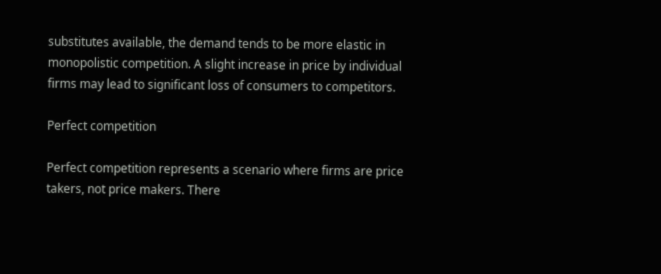substitutes available, the demand tends to be more elastic in monopolistic competition. A slight increase in price by individual firms may lead to significant loss of consumers to competitors.

Perfect competition

Perfect competition represents a scenario where firms are price takers, not price makers. There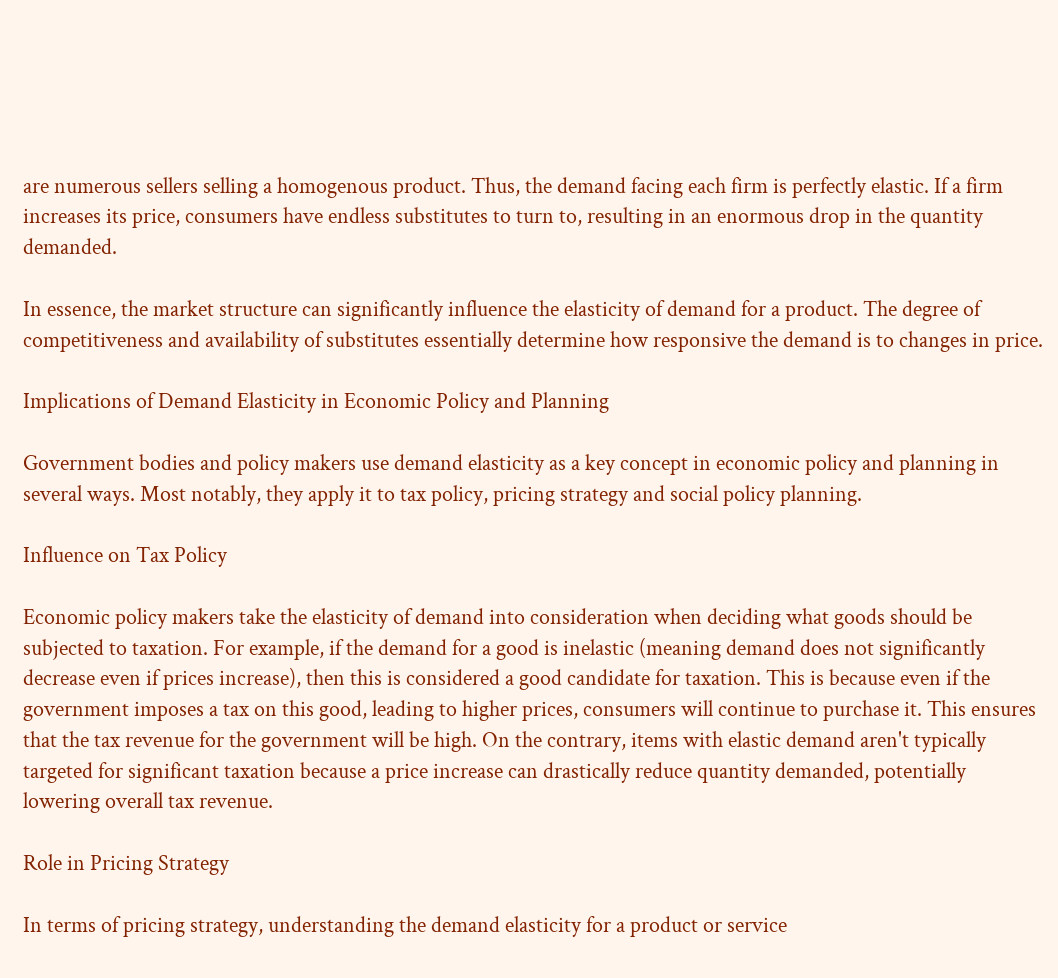are numerous sellers selling a homogenous product. Thus, the demand facing each firm is perfectly elastic. If a firm increases its price, consumers have endless substitutes to turn to, resulting in an enormous drop in the quantity demanded.

In essence, the market structure can significantly influence the elasticity of demand for a product. The degree of competitiveness and availability of substitutes essentially determine how responsive the demand is to changes in price.

Implications of Demand Elasticity in Economic Policy and Planning

Government bodies and policy makers use demand elasticity as a key concept in economic policy and planning in several ways. Most notably, they apply it to tax policy, pricing strategy and social policy planning.

Influence on Tax Policy

Economic policy makers take the elasticity of demand into consideration when deciding what goods should be subjected to taxation. For example, if the demand for a good is inelastic (meaning demand does not significantly decrease even if prices increase), then this is considered a good candidate for taxation. This is because even if the government imposes a tax on this good, leading to higher prices, consumers will continue to purchase it. This ensures that the tax revenue for the government will be high. On the contrary, items with elastic demand aren't typically targeted for significant taxation because a price increase can drastically reduce quantity demanded, potentially lowering overall tax revenue.

Role in Pricing Strategy

In terms of pricing strategy, understanding the demand elasticity for a product or service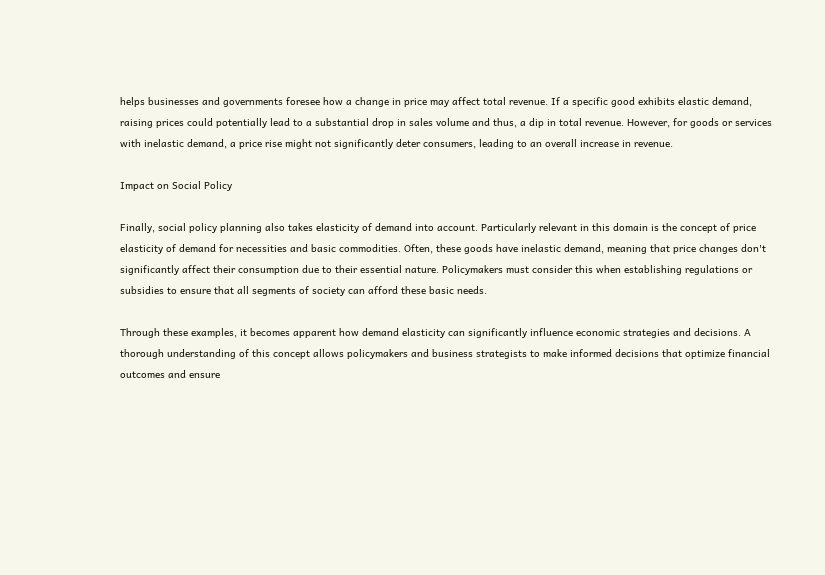helps businesses and governments foresee how a change in price may affect total revenue. If a specific good exhibits elastic demand, raising prices could potentially lead to a substantial drop in sales volume and thus, a dip in total revenue. However, for goods or services with inelastic demand, a price rise might not significantly deter consumers, leading to an overall increase in revenue.

Impact on Social Policy

Finally, social policy planning also takes elasticity of demand into account. Particularly relevant in this domain is the concept of price elasticity of demand for necessities and basic commodities. Often, these goods have inelastic demand, meaning that price changes don't significantly affect their consumption due to their essential nature. Policymakers must consider this when establishing regulations or subsidies to ensure that all segments of society can afford these basic needs.

Through these examples, it becomes apparent how demand elasticity can significantly influence economic strategies and decisions. A thorough understanding of this concept allows policymakers and business strategists to make informed decisions that optimize financial outcomes and ensure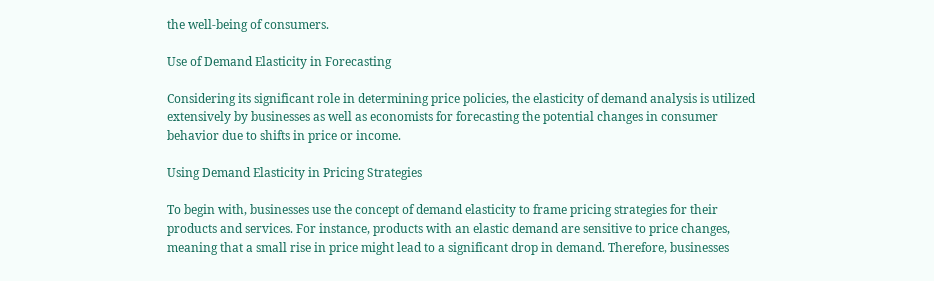the well-being of consumers.

Use of Demand Elasticity in Forecasting

Considering its significant role in determining price policies, the elasticity of demand analysis is utilized extensively by businesses as well as economists for forecasting the potential changes in consumer behavior due to shifts in price or income.

Using Demand Elasticity in Pricing Strategies

To begin with, businesses use the concept of demand elasticity to frame pricing strategies for their products and services. For instance, products with an elastic demand are sensitive to price changes, meaning that a small rise in price might lead to a significant drop in demand. Therefore, businesses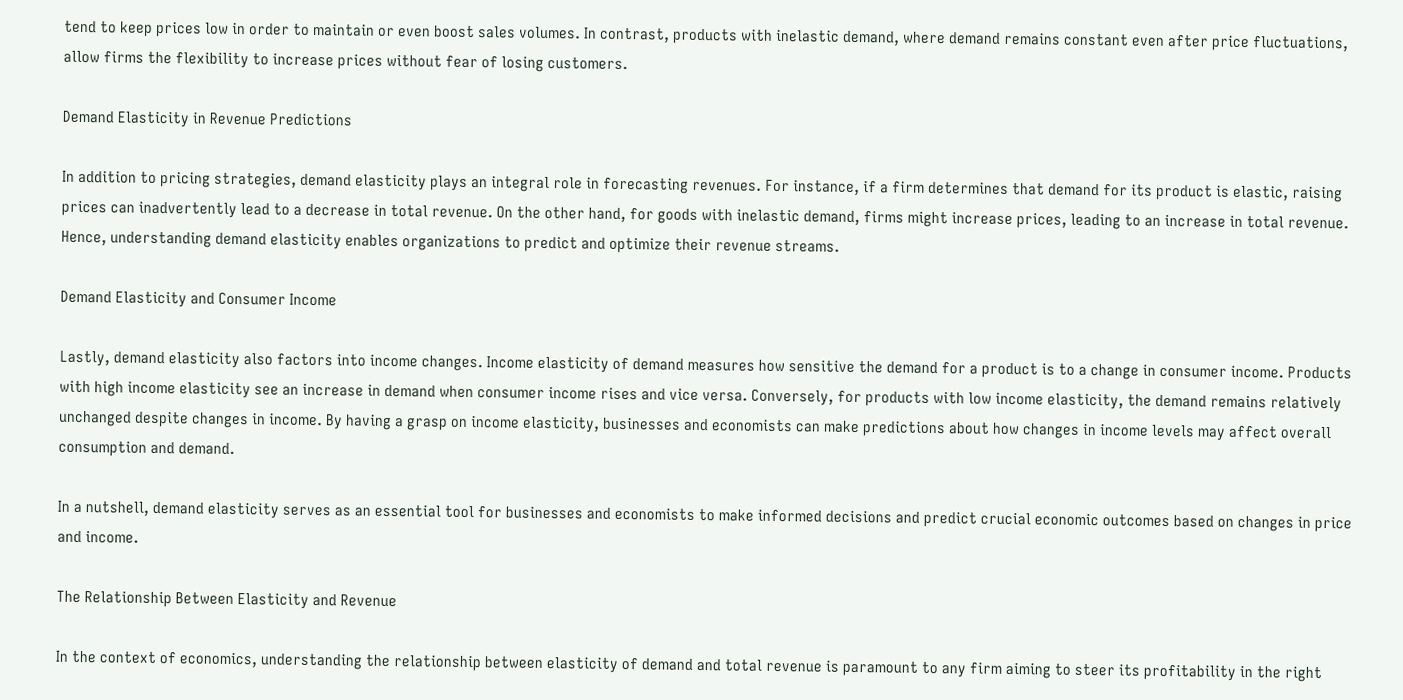tend to keep prices low in order to maintain or even boost sales volumes. In contrast, products with inelastic demand, where demand remains constant even after price fluctuations, allow firms the flexibility to increase prices without fear of losing customers.

Demand Elasticity in Revenue Predictions

In addition to pricing strategies, demand elasticity plays an integral role in forecasting revenues. For instance, if a firm determines that demand for its product is elastic, raising prices can inadvertently lead to a decrease in total revenue. On the other hand, for goods with inelastic demand, firms might increase prices, leading to an increase in total revenue. Hence, understanding demand elasticity enables organizations to predict and optimize their revenue streams.

Demand Elasticity and Consumer Income

Lastly, demand elasticity also factors into income changes. Income elasticity of demand measures how sensitive the demand for a product is to a change in consumer income. Products with high income elasticity see an increase in demand when consumer income rises and vice versa. Conversely, for products with low income elasticity, the demand remains relatively unchanged despite changes in income. By having a grasp on income elasticity, businesses and economists can make predictions about how changes in income levels may affect overall consumption and demand.

In a nutshell, demand elasticity serves as an essential tool for businesses and economists to make informed decisions and predict crucial economic outcomes based on changes in price and income.

The Relationship Between Elasticity and Revenue

In the context of economics, understanding the relationship between elasticity of demand and total revenue is paramount to any firm aiming to steer its profitability in the right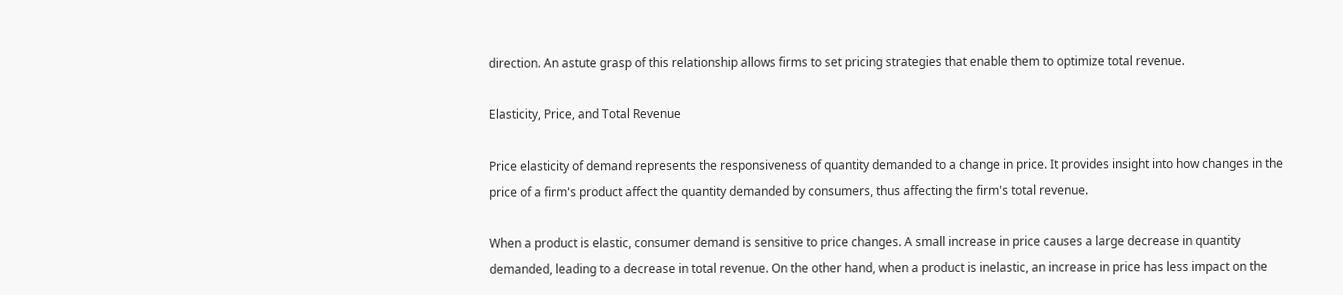direction. An astute grasp of this relationship allows firms to set pricing strategies that enable them to optimize total revenue.

Elasticity, Price, and Total Revenue

Price elasticity of demand represents the responsiveness of quantity demanded to a change in price. It provides insight into how changes in the price of a firm's product affect the quantity demanded by consumers, thus affecting the firm's total revenue.

When a product is elastic, consumer demand is sensitive to price changes. A small increase in price causes a large decrease in quantity demanded, leading to a decrease in total revenue. On the other hand, when a product is inelastic, an increase in price has less impact on the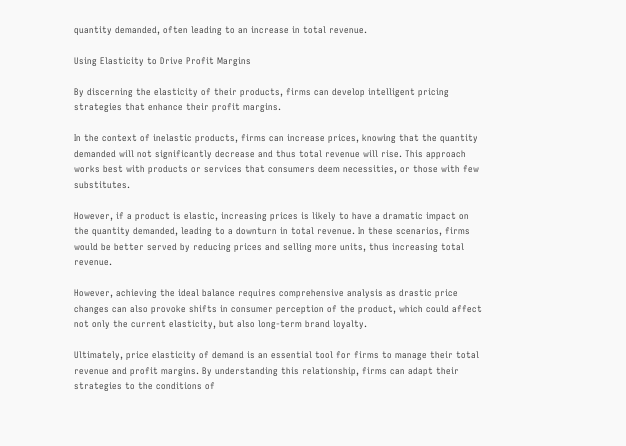quantity demanded, often leading to an increase in total revenue.

Using Elasticity to Drive Profit Margins

By discerning the elasticity of their products, firms can develop intelligent pricing strategies that enhance their profit margins.

In the context of inelastic products, firms can increase prices, knowing that the quantity demanded will not significantly decrease and thus total revenue will rise. This approach works best with products or services that consumers deem necessities, or those with few substitutes.

However, if a product is elastic, increasing prices is likely to have a dramatic impact on the quantity demanded, leading to a downturn in total revenue. In these scenarios, firms would be better served by reducing prices and selling more units, thus increasing total revenue.

However, achieving the ideal balance requires comprehensive analysis as drastic price changes can also provoke shifts in consumer perception of the product, which could affect not only the current elasticity, but also long-term brand loyalty.

Ultimately, price elasticity of demand is an essential tool for firms to manage their total revenue and profit margins. By understanding this relationship, firms can adapt their strategies to the conditions of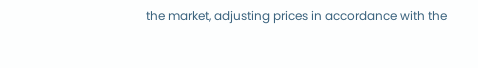the market, adjusting prices in accordance with the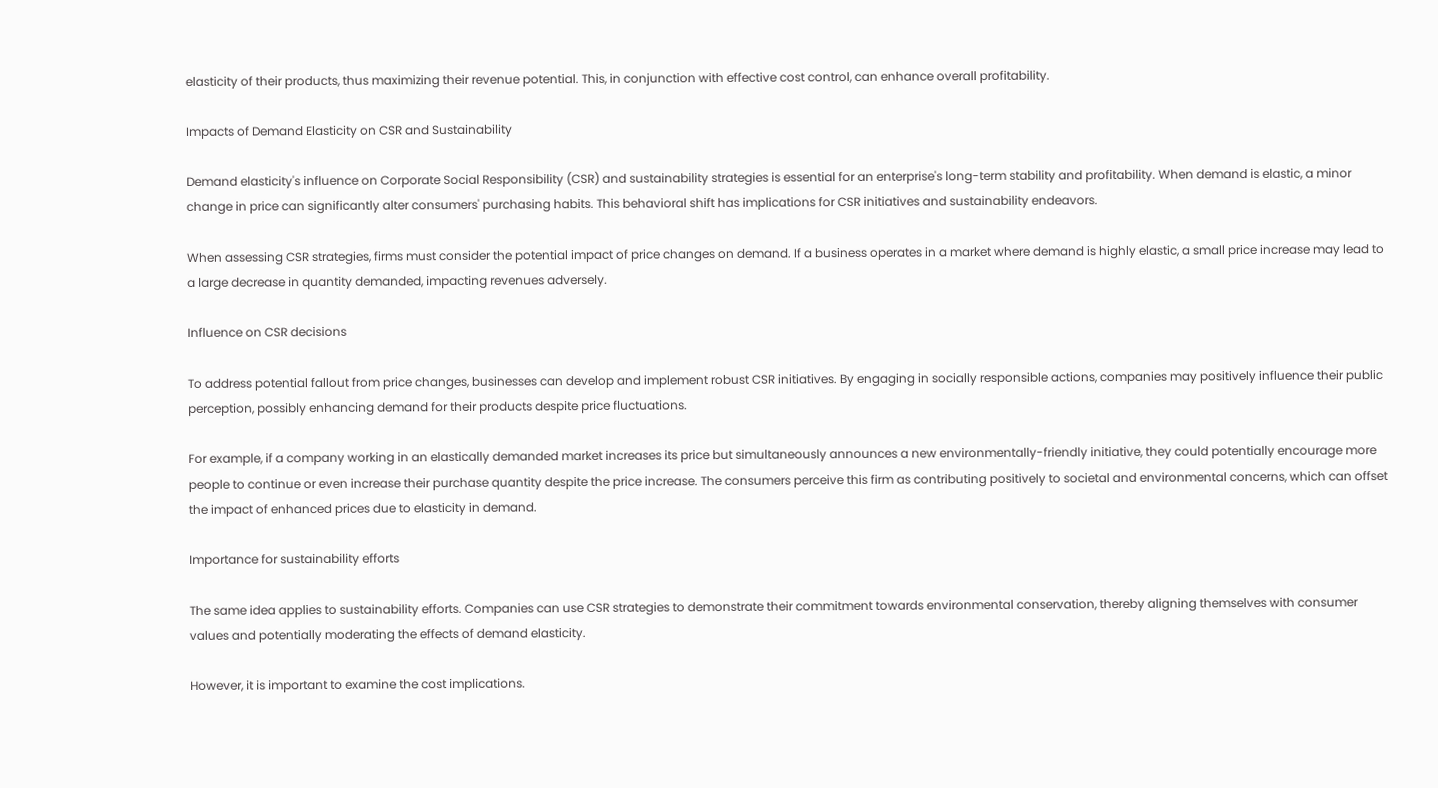elasticity of their products, thus maximizing their revenue potential. This, in conjunction with effective cost control, can enhance overall profitability.

Impacts of Demand Elasticity on CSR and Sustainability

Demand elasticity's influence on Corporate Social Responsibility (CSR) and sustainability strategies is essential for an enterprise's long-term stability and profitability. When demand is elastic, a minor change in price can significantly alter consumers' purchasing habits. This behavioral shift has implications for CSR initiatives and sustainability endeavors.

When assessing CSR strategies, firms must consider the potential impact of price changes on demand. If a business operates in a market where demand is highly elastic, a small price increase may lead to a large decrease in quantity demanded, impacting revenues adversely.

Influence on CSR decisions

To address potential fallout from price changes, businesses can develop and implement robust CSR initiatives. By engaging in socially responsible actions, companies may positively influence their public perception, possibly enhancing demand for their products despite price fluctuations.

For example, if a company working in an elastically demanded market increases its price but simultaneously announces a new environmentally-friendly initiative, they could potentially encourage more people to continue or even increase their purchase quantity despite the price increase. The consumers perceive this firm as contributing positively to societal and environmental concerns, which can offset the impact of enhanced prices due to elasticity in demand.

Importance for sustainability efforts

The same idea applies to sustainability efforts. Companies can use CSR strategies to demonstrate their commitment towards environmental conservation, thereby aligning themselves with consumer values and potentially moderating the effects of demand elasticity.

However, it is important to examine the cost implications.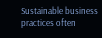Sustainable business practices often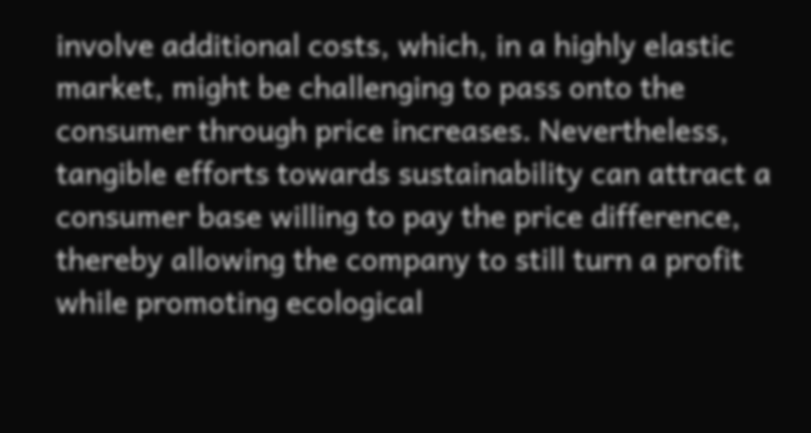involve additional costs, which, in a highly elastic market, might be challenging to pass onto the consumer through price increases. Nevertheless, tangible efforts towards sustainability can attract a consumer base willing to pay the price difference, thereby allowing the company to still turn a profit while promoting ecological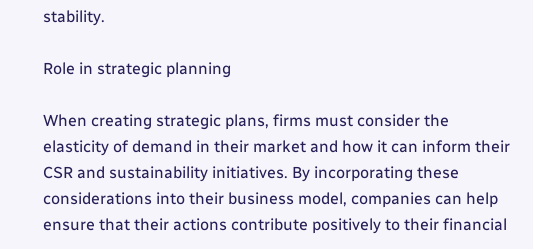stability.

Role in strategic planning

When creating strategic plans, firms must consider the elasticity of demand in their market and how it can inform their CSR and sustainability initiatives. By incorporating these considerations into their business model, companies can help ensure that their actions contribute positively to their financial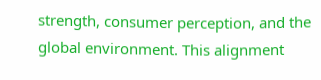strength, consumer perception, and the global environment. This alignment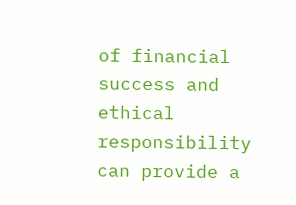of financial success and ethical responsibility can provide a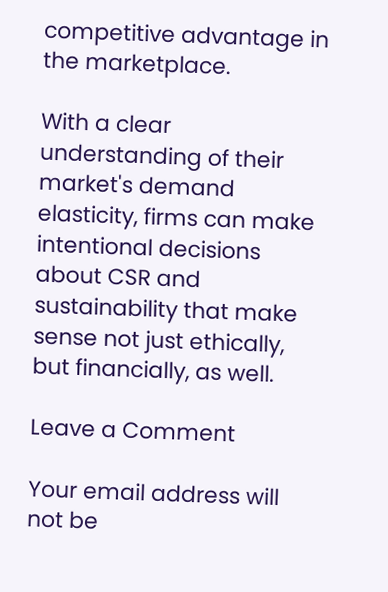competitive advantage in the marketplace.

With a clear understanding of their market's demand elasticity, firms can make intentional decisions about CSR and sustainability that make sense not just ethically, but financially, as well.

Leave a Comment

Your email address will not be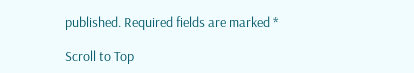published. Required fields are marked *

Scroll to Top